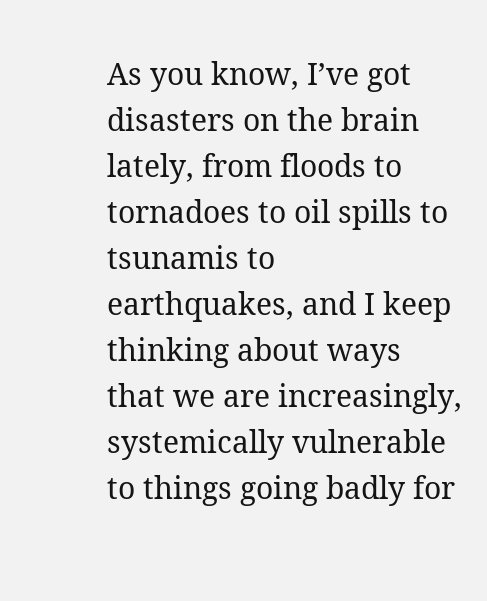As you know, I’ve got disasters on the brain lately, from floods to tornadoes to oil spills to tsunamis to earthquakes, and I keep thinking about ways that we are increasingly, systemically vulnerable to things going badly for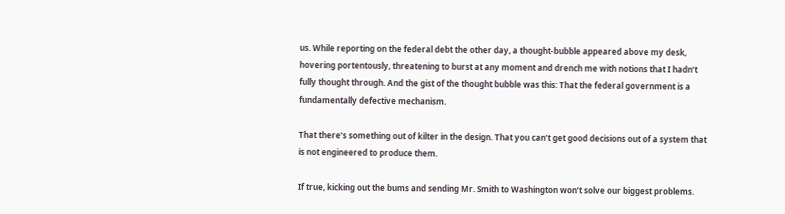us. While reporting on the federal debt the other day, a thought-bubble appeared above my desk, hovering portentously, threatening to burst at any moment and drench me with notions that I hadn’t fully thought through. And the gist of the thought bubble was this: That the federal government is a fundamentally defective mechanism.

That there’s something out of kilter in the design. That you can’t get good decisions out of a system that is not engineered to produce them.

If true, kicking out the bums and sending Mr. Smith to Washington won’t solve our biggest problems.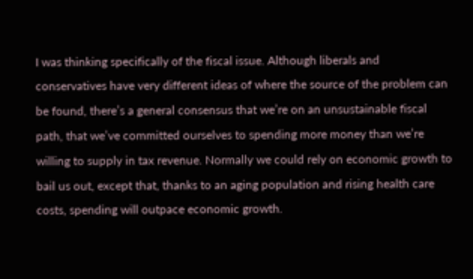I was thinking specifically of the fiscal issue. Although liberals and conservatives have very different ideas of where the source of the problem can be found, there’s a general consensus that we’re on an unsustainable fiscal path, that we’ve committed ourselves to spending more money than we’re willing to supply in tax revenue. Normally we could rely on economic growth to bail us out, except that, thanks to an aging population and rising health care costs, spending will outpace economic growth.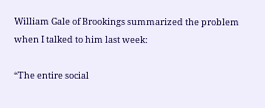William Gale of Brookings summarized the problem when I talked to him last week:

“The entire social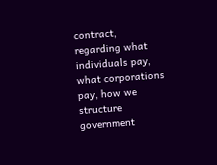contract, regarding what individuals pay, what corporations pay, how we structure government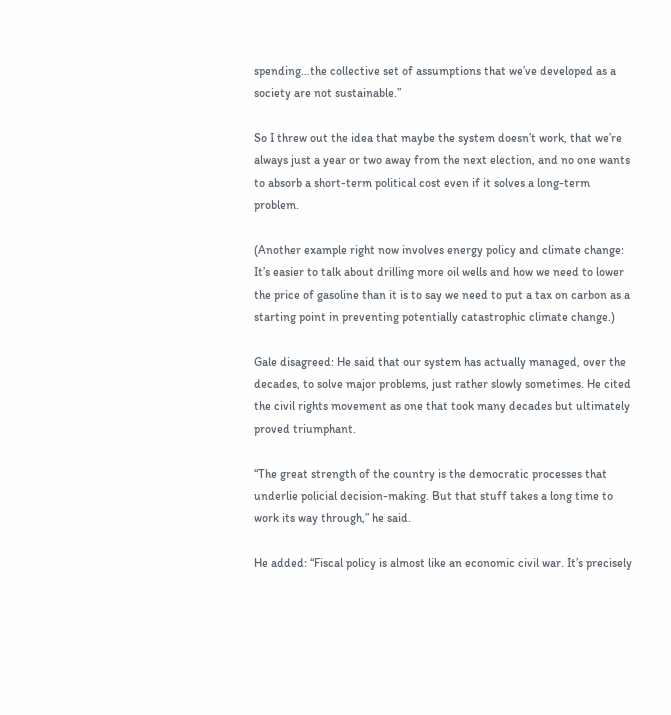spending…the collective set of assumptions that we’ve developed as a society are not sustainable.”

So I threw out the idea that maybe the system doesn’t work, that we’re always just a year or two away from the next election, and no one wants to absorb a short-term political cost even if it solves a long-term problem.

(Another example right now involves energy policy and climate change: It’s easier to talk about drilling more oil wells and how we need to lower the price of gasoline than it is to say we need to put a tax on carbon as a starting point in preventing potentially catastrophic climate change.)

Gale disagreed: He said that our system has actually managed, over the decades, to solve major problems, just rather slowly sometimes. He cited the civil rights movement as one that took many decades but ultimately proved triumphant.

“The great strength of the country is the democratic processes that underlie policial decision-making. But that stuff takes a long time to work its way through,” he said.

He added: “Fiscal policy is almost like an economic civil war. It’s precisely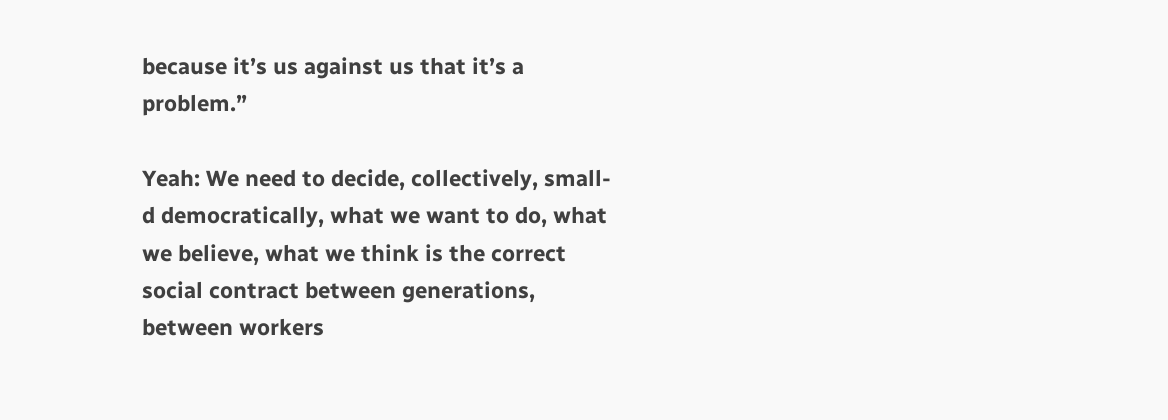because it’s us against us that it’s a problem.”

Yeah: We need to decide, collectively, small-d democratically, what we want to do, what we believe, what we think is the correct social contract between generations, between workers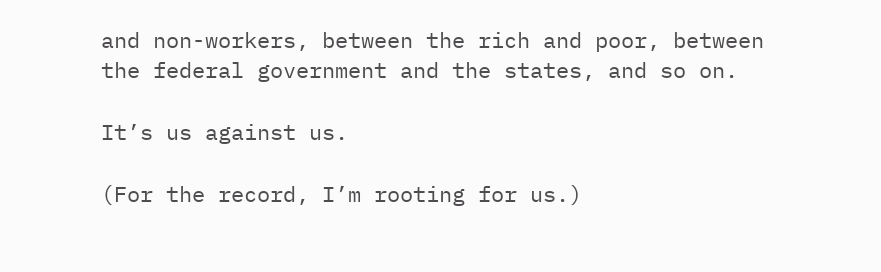and non-workers, between the rich and poor, between the federal government and the states, and so on.

It’s us against us.

(For the record, I’m rooting for us.)